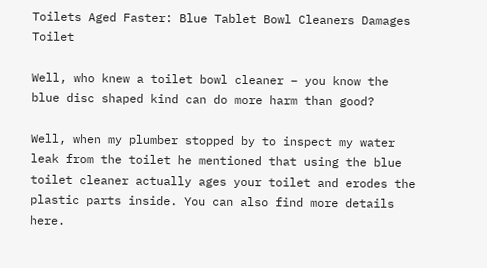Toilets Aged Faster: Blue Tablet Bowl Cleaners Damages Toilet

Well, who knew a toilet bowl cleaner – you know the blue disc shaped kind can do more harm than good?

Well, when my plumber stopped by to inspect my water leak from the toilet he mentioned that using the blue toilet cleaner actually ages your toilet and erodes the plastic parts inside. You can also find more details here.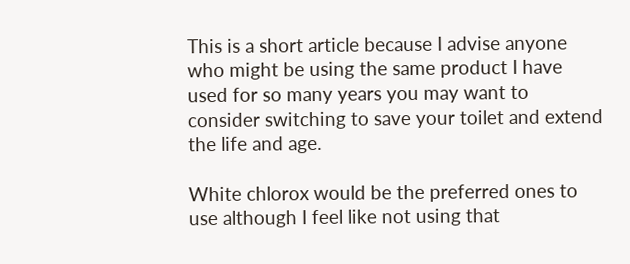This is a short article because I advise anyone who might be using the same product I have used for so many years you may want to consider switching to save your toilet and extend the life and age.

White chlorox would be the preferred ones to use although I feel like not using that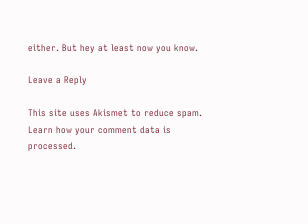either. But hey at least now you know.

Leave a Reply

This site uses Akismet to reduce spam. Learn how your comment data is processed.